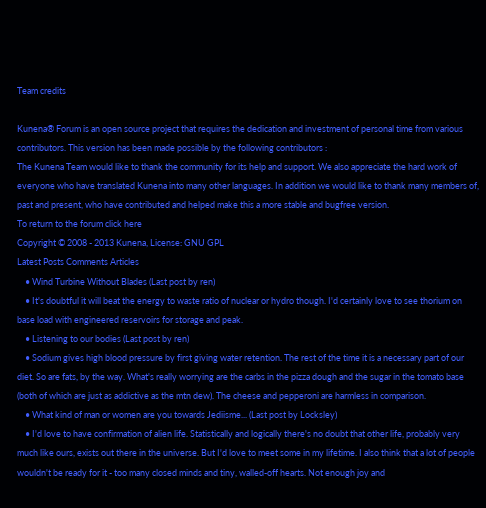Team credits

Kunena® Forum is an open source project that requires the dedication and investment of personal time from various contributors. This version has been made possible by the following contributors :
The Kunena Team would like to thank the community for its help and support. We also appreciate the hard work of everyone who have translated Kunena into many other languages. In addition we would like to thank many members of, past and present, who have contributed and helped make this a more stable and bugfree version.
To return to the forum click here
Copyright © 2008 - 2013 Kunena, License: GNU GPL
Latest Posts Comments Articles
    • Wind Turbine Without Blades (Last post by ren)
    • It's doubtful it will beat the energy to waste ratio of nuclear or hydro though. I'd certainly love to see thorium on base load with engineered reservoirs for storage and peak.
    • Listening to our bodies (Last post by ren)
    • Sodium gives high blood pressure by first giving water retention. The rest of the time it is a necessary part of our diet. So are fats, by the way. What's really worrying are the carbs in the pizza dough and the sugar in the tomato base (both of which are just as addictive as the mtn dew). The cheese and pepperoni are harmless in comparison.
    • What kind of man or women are you towards Jediisme... (Last post by Locksley)
    • I'd love to have confirmation of alien life. Statistically and logically there's no doubt that other life, probably very much like ours, exists out there in the universe. But I'd love to meet some in my lifetime. I also think that a lot of people wouldn't be ready for it - too many closed minds and tiny, walled-off hearts. Not enough joy and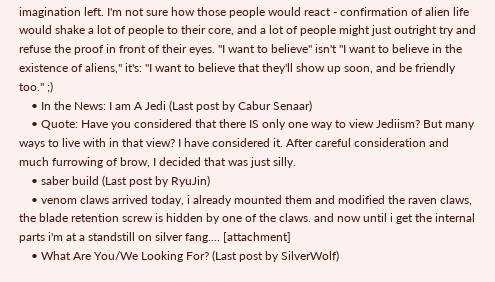imagination left. I'm not sure how those people would react - confirmation of alien life would shake a lot of people to their core, and a lot of people might just outright try and refuse the proof in front of their eyes. "I want to believe" isn't "I want to believe in the existence of aliens," it's: "I want to believe that they'll show up soon, and be friendly too." ;)
    • In the News: I am A Jedi (Last post by Cabur Senaar)
    • Quote: Have you considered that there IS only one way to view Jediism? But many ways to live with in that view? I have considered it. After careful consideration and much furrowing of brow, I decided that was just silly.
    • saber build (Last post by RyuJin)
    • venom claws arrived today, i already mounted them and modified the raven claws, the blade retention screw is hidden by one of the claws. and now until i get the internal parts i'm at a standstill on silver fang.... [attachment]
    • What Are You/We Looking For? (Last post by SilverWolf)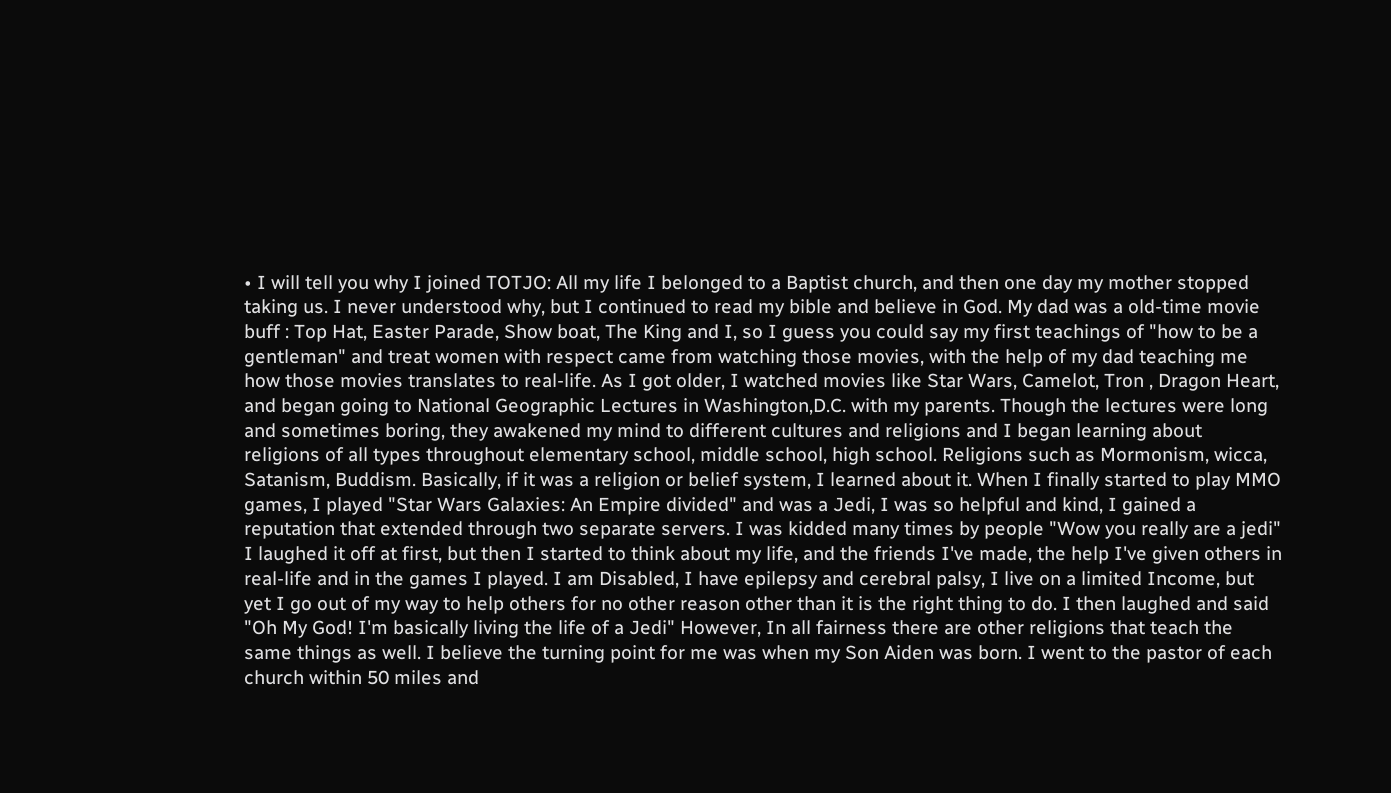• I will tell you why I joined TOTJO: All my life I belonged to a Baptist church, and then one day my mother stopped taking us. I never understood why, but I continued to read my bible and believe in God. My dad was a old-time movie buff : Top Hat, Easter Parade, Show boat, The King and I, so I guess you could say my first teachings of "how to be a gentleman" and treat women with respect came from watching those movies, with the help of my dad teaching me how those movies translates to real-life. As I got older, I watched movies like Star Wars, Camelot, Tron , Dragon Heart, and began going to National Geographic Lectures in Washington,D.C. with my parents. Though the lectures were long and sometimes boring, they awakened my mind to different cultures and religions and I began learning about religions of all types throughout elementary school, middle school, high school. Religions such as Mormonism, wicca, Satanism, Buddism. Basically, if it was a religion or belief system, I learned about it. When I finally started to play MMO games, I played "Star Wars Galaxies: An Empire divided" and was a Jedi, I was so helpful and kind, I gained a reputation that extended through two separate servers. I was kidded many times by people "Wow you really are a jedi" I laughed it off at first, but then I started to think about my life, and the friends I've made, the help I've given others in real-life and in the games I played. I am Disabled, I have epilepsy and cerebral palsy, I live on a limited Income, but yet I go out of my way to help others for no other reason other than it is the right thing to do. I then laughed and said "Oh My God! I'm basically living the life of a Jedi" However, In all fairness there are other religions that teach the same things as well. I believe the turning point for me was when my Son Aiden was born. I went to the pastor of each church within 50 miles and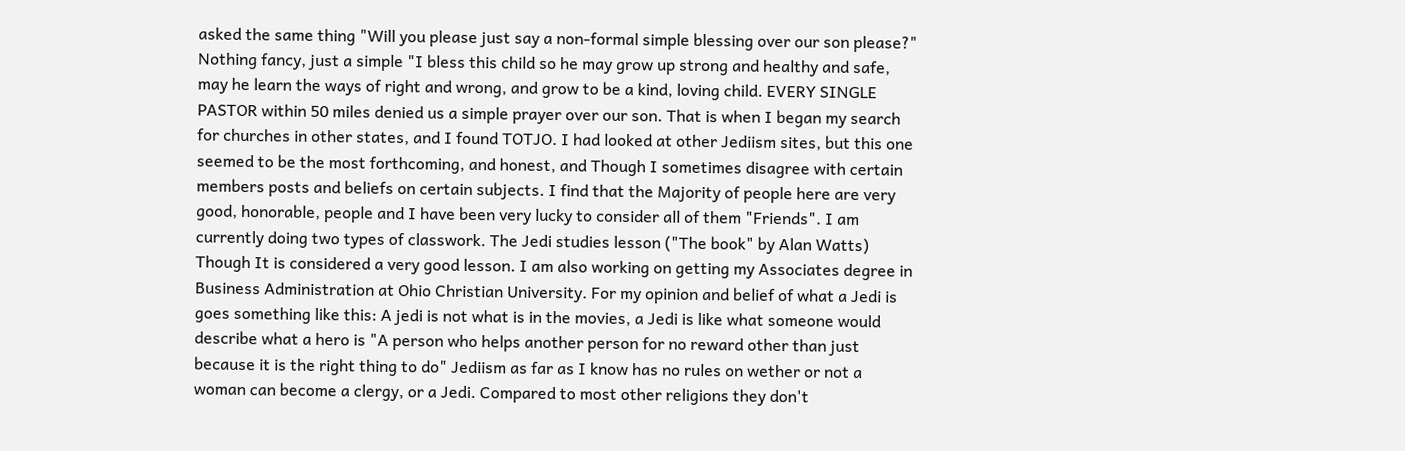asked the same thing "Will you please just say a non-formal simple blessing over our son please?" Nothing fancy, just a simple "I bless this child so he may grow up strong and healthy and safe, may he learn the ways of right and wrong, and grow to be a kind, loving child. EVERY SINGLE PASTOR within 50 miles denied us a simple prayer over our son. That is when I began my search for churches in other states, and I found TOTJO. I had looked at other Jediism sites, but this one seemed to be the most forthcoming, and honest, and Though I sometimes disagree with certain members posts and beliefs on certain subjects. I find that the Majority of people here are very good, honorable, people and I have been very lucky to consider all of them "Friends". I am currently doing two types of classwork. The Jedi studies lesson ("The book" by Alan Watts) Though It is considered a very good lesson. I am also working on getting my Associates degree in Business Administration at Ohio Christian University. For my opinion and belief of what a Jedi is goes something like this: A jedi is not what is in the movies, a Jedi is like what someone would describe what a hero is "A person who helps another person for no reward other than just because it is the right thing to do" Jediism as far as I know has no rules on wether or not a woman can become a clergy, or a Jedi. Compared to most other religions they don't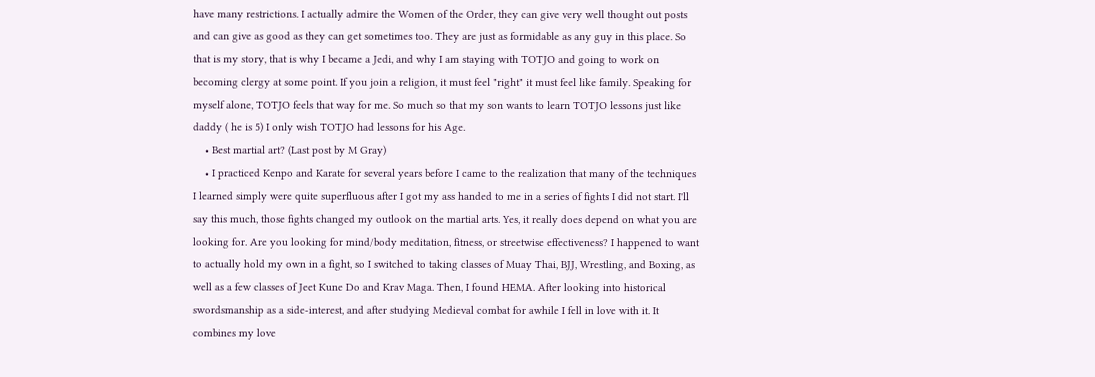have many restrictions. I actually admire the Women of the Order, they can give very well thought out posts and can give as good as they can get sometimes too. They are just as formidable as any guy in this place. So that is my story, that is why I became a Jedi, and why I am staying with TOTJO and going to work on becoming clergy at some point. If you join a religion, it must feel "right" it must feel like family. Speaking for myself alone, TOTJO feels that way for me. So much so that my son wants to learn TOTJO lessons just like daddy ( he is 5) I only wish TOTJO had lessons for his Age.
    • Best martial art? (Last post by M Gray)
    • I practiced Kenpo and Karate for several years before I came to the realization that many of the techniques I learned simply were quite superfluous after I got my ass handed to me in a series of fights I did not start. I'll say this much, those fights changed my outlook on the martial arts. Yes, it really does depend on what you are looking for. Are you looking for mind/body meditation, fitness, or streetwise effectiveness? I happened to want to actually hold my own in a fight, so I switched to taking classes of Muay Thai, BJJ, Wrestling, and Boxing, as well as a few classes of Jeet Kune Do and Krav Maga. Then, I found HEMA. After looking into historical swordsmanship as a side-interest, and after studying Medieval combat for awhile I fell in love with it. It combines my love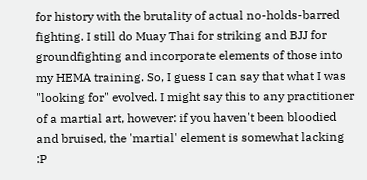for history with the brutality of actual no-holds-barred fighting. I still do Muay Thai for striking and BJJ for groundfighting and incorporate elements of those into my HEMA training. So, I guess I can say that what I was "looking for" evolved. I might say this to any practitioner of a martial art, however: if you haven't been bloodied and bruised, the 'martial' element is somewhat lacking :P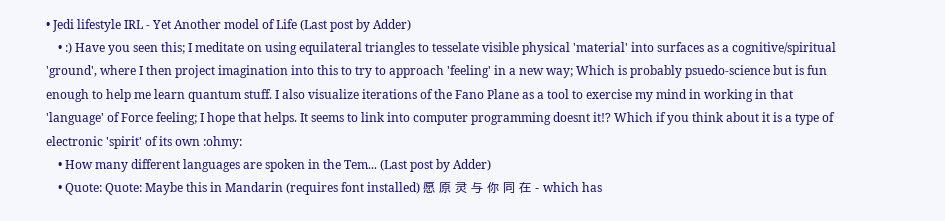• Jedi lifestyle IRL - Yet Another model of Life (Last post by Adder)
    • :) Have you seen this; I meditate on using equilateral triangles to tesselate visible physical 'material' into surfaces as a cognitive/spiritual 'ground', where I then project imagination into this to try to approach 'feeling' in a new way; Which is probably psuedo-science but is fun enough to help me learn quantum stuff. I also visualize iterations of the Fano Plane as a tool to exercise my mind in working in that 'language' of Force feeling; I hope that helps. It seems to link into computer programming doesnt it!? Which if you think about it is a type of electronic 'spirit' of its own :ohmy:
    • How many different languages are spoken in the Tem... (Last post by Adder)
    • Quote: Quote: Maybe this in Mandarin (requires font installed) 愿 原 灵 与 你 同 在 - which has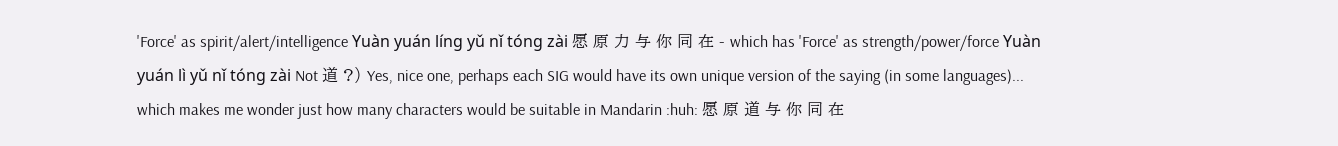'Force' as spirit/alert/intelligence Yuàn yuán líng yǔ nǐ tóng zài 愿 原 力 与 你 同 在 - which has 'Force' as strength/power/force Yuàn yuán lì yǔ nǐ tóng zài Not 道 ?) Yes, nice one, perhaps each SIG would have its own unique version of the saying (in some languages)... which makes me wonder just how many characters would be suitable in Mandarin :huh: 愿 原 道 与 你 同 在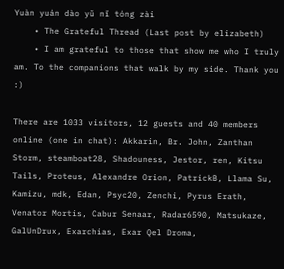Yuàn yuán dào yǔ nǐ tóng zài
    • The Grateful Thread (Last post by elizabeth)
    • I am grateful to those that show me who I truly am. To the companions that walk by my side. Thank you :)

There are 1033 visitors, 12 guests and 40 members online (one in chat): Akkarin, Br. John, Zanthan Storm, steamboat28, Shadouness, Jestor, ren, Kitsu Tails, Proteus, Alexandre Orion, PatrickB, Llama Su, Kamizu, mdk, Edan, Psyc20, Zenchi, Pyrus Erath, Venator Mortis, Cabur Senaar, Radar6590, Matsukaze, GalUnDrux, Exarchias, Exar Qel Droma,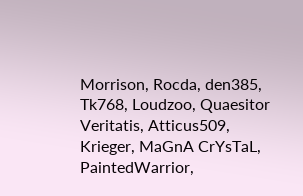Morrison, Rocda, den385, Tk768, Loudzoo, Quaesitor Veritatis, Atticus509, Krieger, MaGnA CrYsTaL, PaintedWarrior,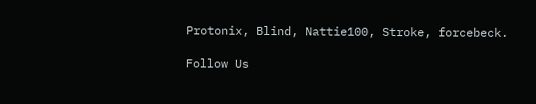Protonix, Blind, Nattie100, Stroke, forcebeck.

Follow Us